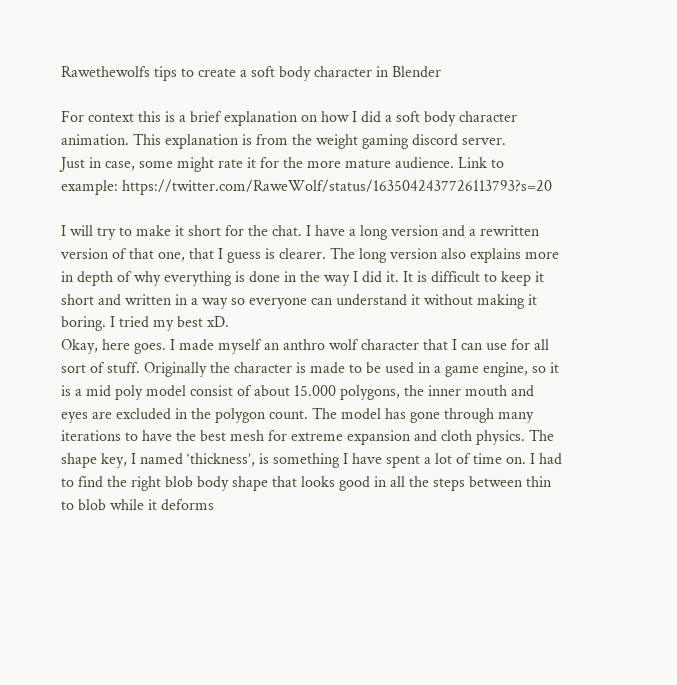Rawethewolfs tips to create a soft body character in Blender

For context this is a brief explanation on how I did a soft body character animation. This explanation is from the weight gaming discord server.
Just in case, some might rate it for the more mature audience. Link to example: https://twitter.com/RaweWolf/status/1635042437726113793?s=20

I will try to make it short for the chat. I have a long version and a rewritten version of that one, that I guess is clearer. The long version also explains more in depth of why everything is done in the way I did it. It is difficult to keep it short and written in a way so everyone can understand it without making it boring. I tried my best xD.
Okay, here goes. I made myself an anthro wolf character that I can use for all sort of stuff. Originally the character is made to be used in a game engine, so it is a mid poly model consist of about 15.000 polygons, the inner mouth and eyes are excluded in the polygon count. The model has gone through many iterations to have the best mesh for extreme expansion and cloth physics. The shape key, I named ‘thickness’, is something I have spent a lot of time on. I had to find the right blob body shape that looks good in all the steps between thin to blob while it deforms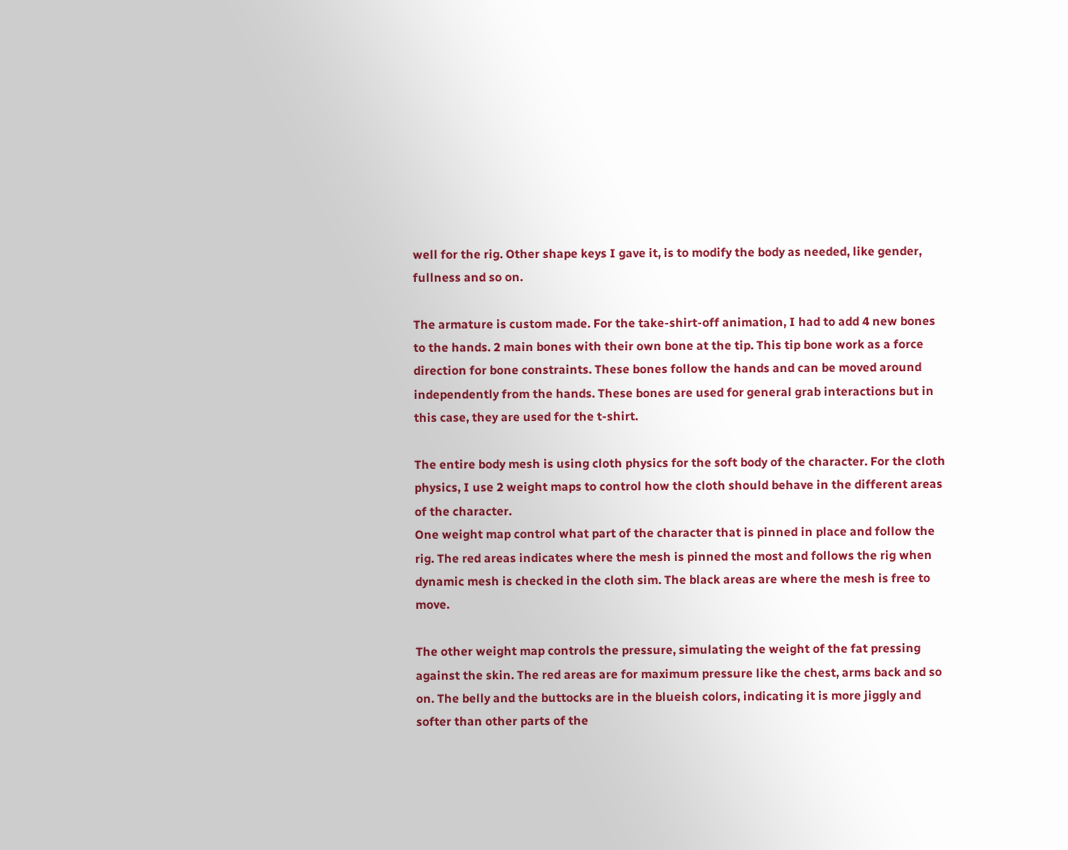well for the rig. Other shape keys I gave it, is to modify the body as needed, like gender, fullness and so on.

The armature is custom made. For the take-shirt-off animation, I had to add 4 new bones to the hands. 2 main bones with their own bone at the tip. This tip bone work as a force direction for bone constraints. These bones follow the hands and can be moved around independently from the hands. These bones are used for general grab interactions but in this case, they are used for the t-shirt.

The entire body mesh is using cloth physics for the soft body of the character. For the cloth physics, I use 2 weight maps to control how the cloth should behave in the different areas of the character.
One weight map control what part of the character that is pinned in place and follow the rig. The red areas indicates where the mesh is pinned the most and follows the rig when dynamic mesh is checked in the cloth sim. The black areas are where the mesh is free to move.

The other weight map controls the pressure, simulating the weight of the fat pressing against the skin. The red areas are for maximum pressure like the chest, arms back and so on. The belly and the buttocks are in the blueish colors, indicating it is more jiggly and softer than other parts of the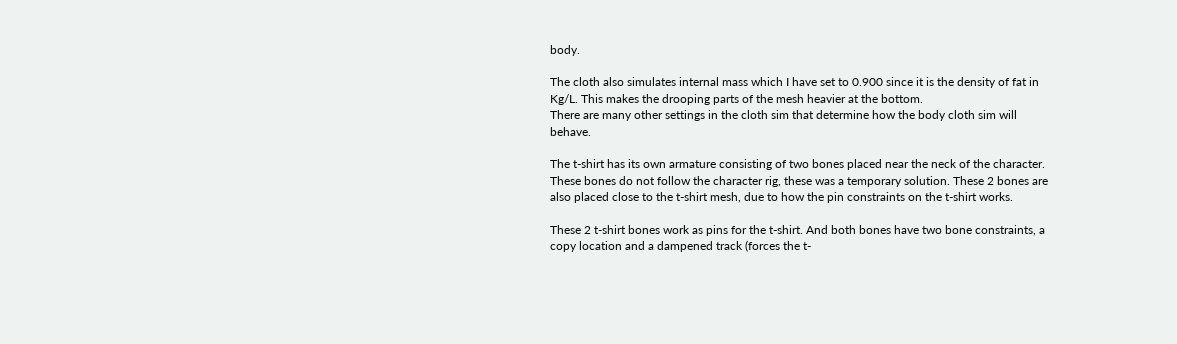body.

The cloth also simulates internal mass which I have set to 0.900 since it is the density of fat in Kg/L. This makes the drooping parts of the mesh heavier at the bottom.
There are many other settings in the cloth sim that determine how the body cloth sim will behave.

The t-shirt has its own armature consisting of two bones placed near the neck of the character. These bones do not follow the character rig, these was a temporary solution. These 2 bones are also placed close to the t-shirt mesh, due to how the pin constraints on the t-shirt works.

These 2 t-shirt bones work as pins for the t-shirt. And both bones have two bone constraints, a copy location and a dampened track (forces the t-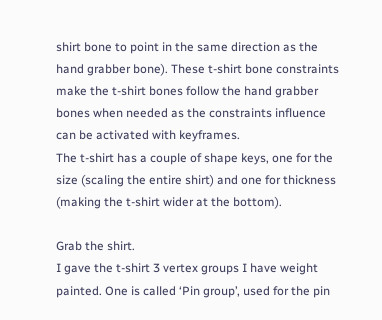shirt bone to point in the same direction as the hand grabber bone). These t-shirt bone constraints make the t-shirt bones follow the hand grabber bones when needed as the constraints influence can be activated with keyframes.
The t-shirt has a couple of shape keys, one for the size (scaling the entire shirt) and one for thickness (making the t-shirt wider at the bottom).

Grab the shirt.
I gave the t-shirt 3 vertex groups I have weight painted. One is called ‘Pin group’, used for the pin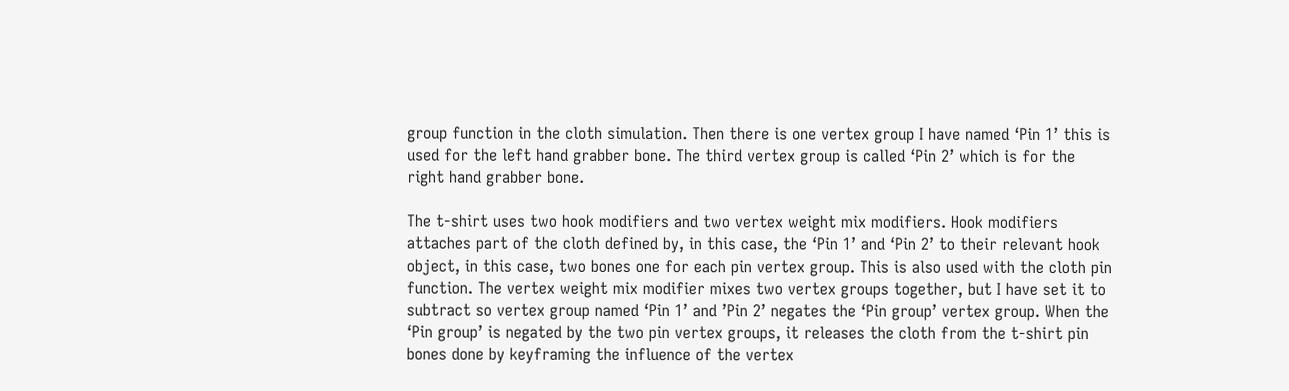group function in the cloth simulation. Then there is one vertex group I have named ‘Pin 1’ this is used for the left hand grabber bone. The third vertex group is called ‘Pin 2’ which is for the right hand grabber bone.

The t-shirt uses two hook modifiers and two vertex weight mix modifiers. Hook modifiers attaches part of the cloth defined by, in this case, the ‘Pin 1’ and ‘Pin 2’ to their relevant hook object, in this case, two bones one for each pin vertex group. This is also used with the cloth pin function. The vertex weight mix modifier mixes two vertex groups together, but I have set it to subtract so vertex group named ‘Pin 1’ and ’Pin 2’ negates the ‘Pin group’ vertex group. When the ‘Pin group’ is negated by the two pin vertex groups, it releases the cloth from the t-shirt pin bones done by keyframing the influence of the vertex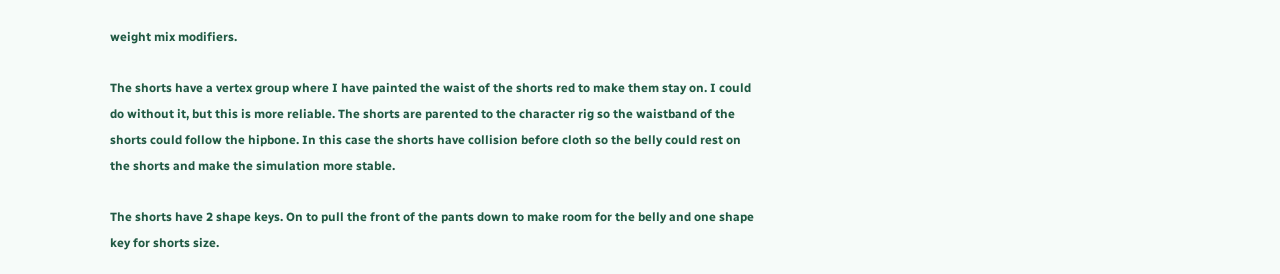weight mix modifiers.

The shorts have a vertex group where I have painted the waist of the shorts red to make them stay on. I could do without it, but this is more reliable. The shorts are parented to the character rig so the waistband of the shorts could follow the hipbone. In this case the shorts have collision before cloth so the belly could rest on the shorts and make the simulation more stable.

The shorts have 2 shape keys. On to pull the front of the pants down to make room for the belly and one shape key for shorts size.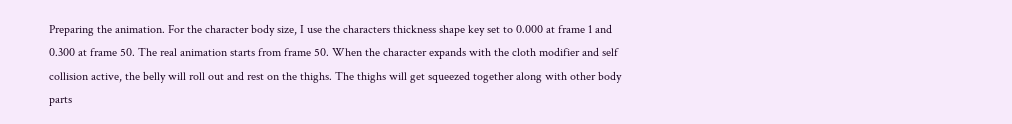Preparing the animation. For the character body size, I use the characters thickness shape key set to 0.000 at frame 1 and 0.300 at frame 50. The real animation starts from frame 50. When the character expands with the cloth modifier and self collision active, the belly will roll out and rest on the thighs. The thighs will get squeezed together along with other body parts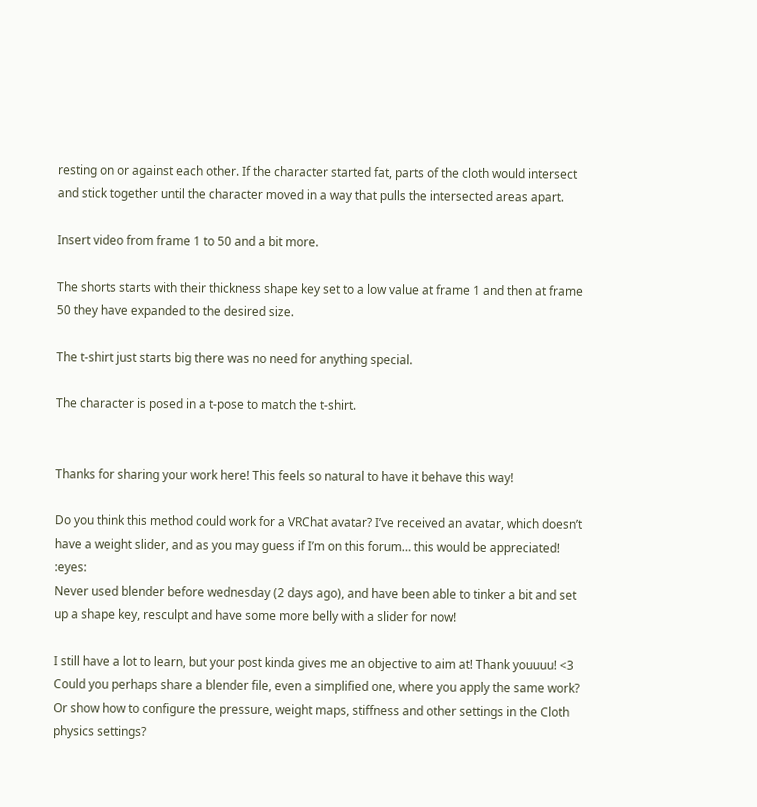resting on or against each other. If the character started fat, parts of the cloth would intersect and stick together until the character moved in a way that pulls the intersected areas apart.

Insert video from frame 1 to 50 and a bit more.

The shorts starts with their thickness shape key set to a low value at frame 1 and then at frame 50 they have expanded to the desired size.

The t-shirt just starts big there was no need for anything special.

The character is posed in a t-pose to match the t-shirt.


Thanks for sharing your work here! This feels so natural to have it behave this way!

Do you think this method could work for a VRChat avatar? I’ve received an avatar, which doesn’t have a weight slider, and as you may guess if I’m on this forum… this would be appreciated! :eyes:
Never used blender before wednesday (2 days ago), and have been able to tinker a bit and set up a shape key, resculpt and have some more belly with a slider for now!

I still have a lot to learn, but your post kinda gives me an objective to aim at! Thank youuuu! <3
Could you perhaps share a blender file, even a simplified one, where you apply the same work? Or show how to configure the pressure, weight maps, stiffness and other settings in the Cloth physics settings?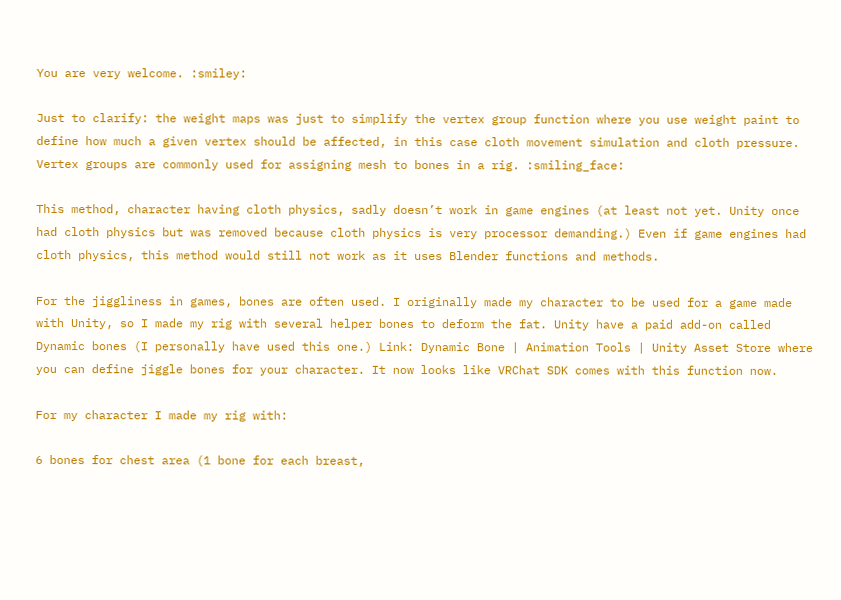You are very welcome. :smiley:

Just to clarify: the weight maps was just to simplify the vertex group function where you use weight paint to define how much a given vertex should be affected, in this case cloth movement simulation and cloth pressure. Vertex groups are commonly used for assigning mesh to bones in a rig. :smiling_face:

This method, character having cloth physics, sadly doesn’t work in game engines (at least not yet. Unity once had cloth physics but was removed because cloth physics is very processor demanding.) Even if game engines had cloth physics, this method would still not work as it uses Blender functions and methods.

For the jiggliness in games, bones are often used. I originally made my character to be used for a game made with Unity, so I made my rig with several helper bones to deform the fat. Unity have a paid add-on called Dynamic bones (I personally have used this one.) Link: Dynamic Bone | Animation Tools | Unity Asset Store where you can define jiggle bones for your character. It now looks like VRChat SDK comes with this function now.

For my character I made my rig with:

6 bones for chest area (1 bone for each breast,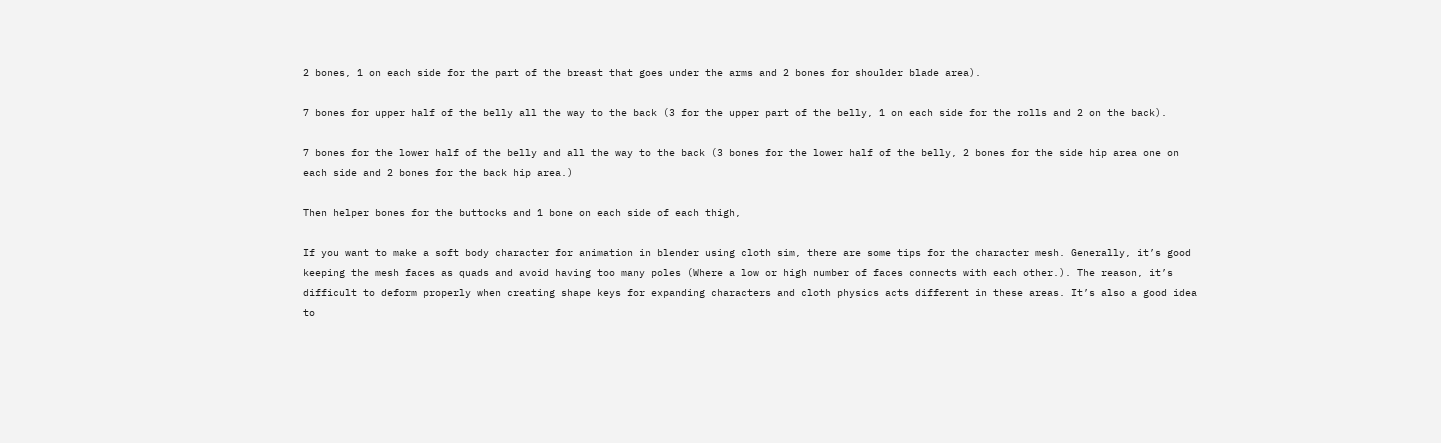2 bones, 1 on each side for the part of the breast that goes under the arms and 2 bones for shoulder blade area).

7 bones for upper half of the belly all the way to the back (3 for the upper part of the belly, 1 on each side for the rolls and 2 on the back).

7 bones for the lower half of the belly and all the way to the back (3 bones for the lower half of the belly, 2 bones for the side hip area one on each side and 2 bones for the back hip area.)

Then helper bones for the buttocks and 1 bone on each side of each thigh,

If you want to make a soft body character for animation in blender using cloth sim, there are some tips for the character mesh. Generally, it’s good keeping the mesh faces as quads and avoid having too many poles (Where a low or high number of faces connects with each other.). The reason, it’s difficult to deform properly when creating shape keys for expanding characters and cloth physics acts different in these areas. It’s also a good idea to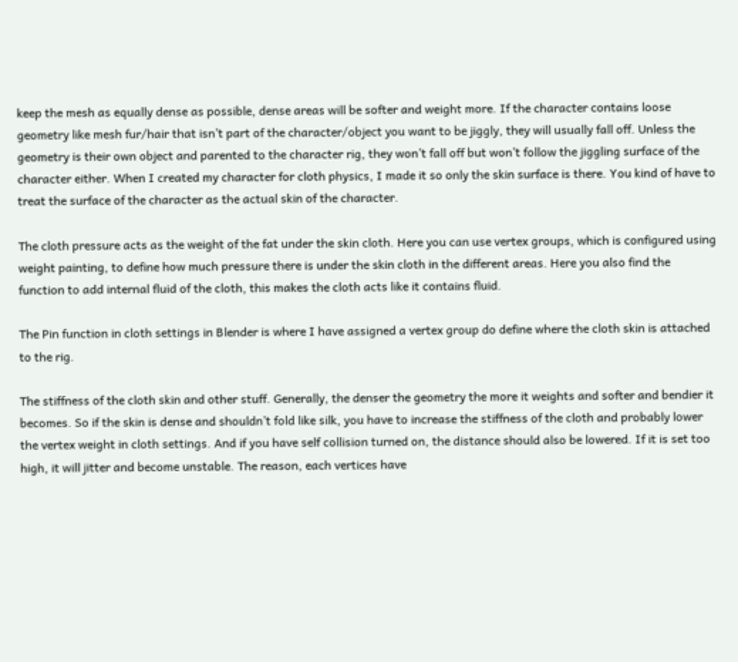keep the mesh as equally dense as possible, dense areas will be softer and weight more. If the character contains loose geometry like mesh fur/hair that isn’t part of the character/object you want to be jiggly, they will usually fall off. Unless the geometry is their own object and parented to the character rig, they won’t fall off but won’t follow the jiggling surface of the character either. When I created my character for cloth physics, I made it so only the skin surface is there. You kind of have to treat the surface of the character as the actual skin of the character.

The cloth pressure acts as the weight of the fat under the skin cloth. Here you can use vertex groups, which is configured using weight painting, to define how much pressure there is under the skin cloth in the different areas. Here you also find the function to add internal fluid of the cloth, this makes the cloth acts like it contains fluid.

The Pin function in cloth settings in Blender is where I have assigned a vertex group do define where the cloth skin is attached to the rig.

The stiffness of the cloth skin and other stuff. Generally, the denser the geometry the more it weights and softer and bendier it becomes. So if the skin is dense and shouldn’t fold like silk, you have to increase the stiffness of the cloth and probably lower the vertex weight in cloth settings. And if you have self collision turned on, the distance should also be lowered. If it is set too high, it will jitter and become unstable. The reason, each vertices have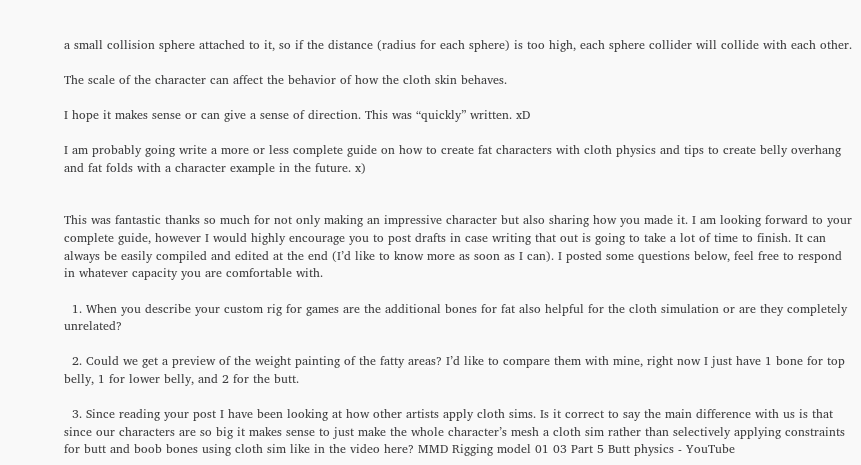a small collision sphere attached to it, so if the distance (radius for each sphere) is too high, each sphere collider will collide with each other.

The scale of the character can affect the behavior of how the cloth skin behaves.

I hope it makes sense or can give a sense of direction. This was “quickly” written. xD

I am probably going write a more or less complete guide on how to create fat characters with cloth physics and tips to create belly overhang and fat folds with a character example in the future. x)


This was fantastic thanks so much for not only making an impressive character but also sharing how you made it. I am looking forward to your complete guide, however I would highly encourage you to post drafts in case writing that out is going to take a lot of time to finish. It can always be easily compiled and edited at the end (I’d like to know more as soon as I can). I posted some questions below, feel free to respond in whatever capacity you are comfortable with.

  1. When you describe your custom rig for games are the additional bones for fat also helpful for the cloth simulation or are they completely unrelated?

  2. Could we get a preview of the weight painting of the fatty areas? I’d like to compare them with mine, right now I just have 1 bone for top belly, 1 for lower belly, and 2 for the butt.

  3. Since reading your post I have been looking at how other artists apply cloth sims. Is it correct to say the main difference with us is that since our characters are so big it makes sense to just make the whole character’s mesh a cloth sim rather than selectively applying constraints for butt and boob bones using cloth sim like in the video here? MMD Rigging model 01 03 Part 5 Butt physics - YouTube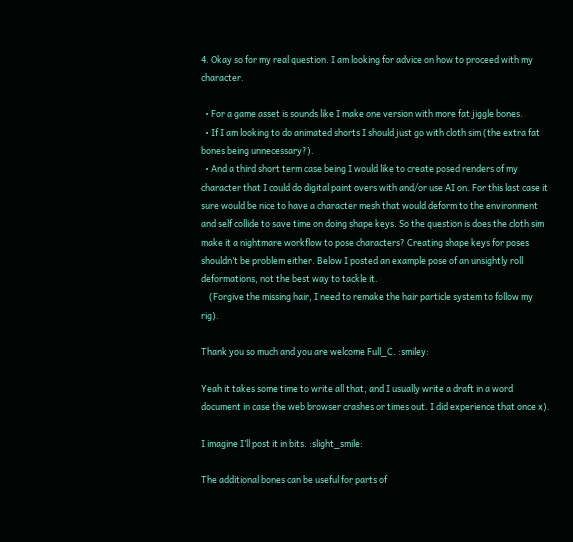4. Okay so for my real question. I am looking for advice on how to proceed with my character.

  • For a game asset is sounds like I make one version with more fat jiggle bones.
  • If I am looking to do animated shorts I should just go with cloth sim (the extra fat bones being unnecessary?).
  • And a third short term case being I would like to create posed renders of my character that I could do digital paint overs with and/or use AI on. For this last case it sure would be nice to have a character mesh that would deform to the environment and self collide to save time on doing shape keys. So the question is does the cloth sim make it a nightmare workflow to pose characters? Creating shape keys for poses shouldn’t be problem either. Below I posted an example pose of an unsightly roll deformations, not the best way to tackle it.
    (Forgive the missing hair, I need to remake the hair particle system to follow my rig).

Thank you so much and you are welcome Full_C. :smiley:

Yeah it takes some time to write all that, and I usually write a draft in a word document in case the web browser crashes or times out. I did experience that once x).

I imagine I’ll post it in bits. :slight_smile:

The additional bones can be useful for parts of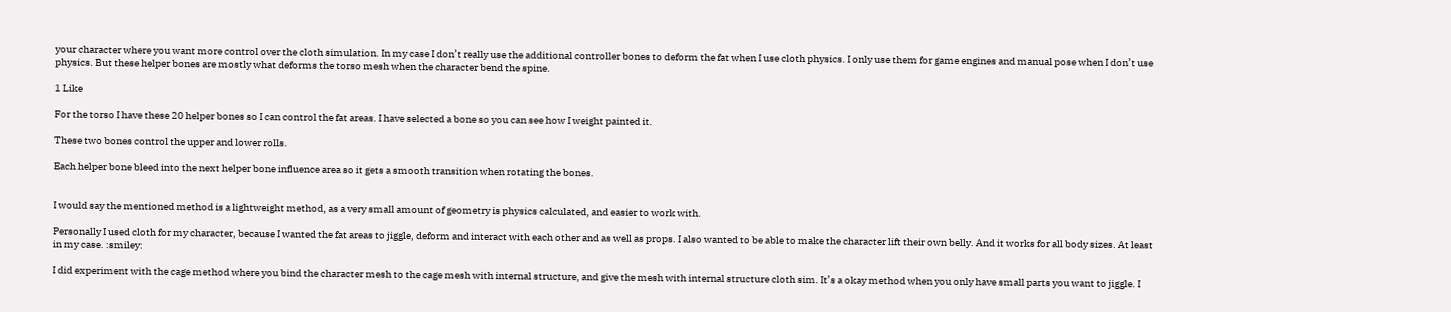your character where you want more control over the cloth simulation. In my case I don’t really use the additional controller bones to deform the fat when I use cloth physics. I only use them for game engines and manual pose when I don’t use physics. But these helper bones are mostly what deforms the torso mesh when the character bend the spine.

1 Like

For the torso I have these 20 helper bones so I can control the fat areas. I have selected a bone so you can see how I weight painted it.

These two bones control the upper and lower rolls.

Each helper bone bleed into the next helper bone influence area so it gets a smooth transition when rotating the bones.


I would say the mentioned method is a lightweight method, as a very small amount of geometry is physics calculated, and easier to work with.

Personally I used cloth for my character, because I wanted the fat areas to jiggle, deform and interact with each other and as well as props. I also wanted to be able to make the character lift their own belly. And it works for all body sizes. At least in my case. :smiley:

I did experiment with the cage method where you bind the character mesh to the cage mesh with internal structure, and give the mesh with internal structure cloth sim. It’s a okay method when you only have small parts you want to jiggle. I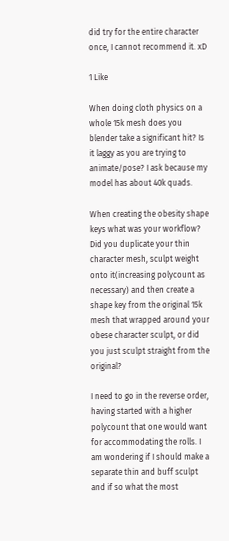did try for the entire character once, I cannot recommend it. xD

1 Like

When doing cloth physics on a whole 15k mesh does you blender take a significant hit? Is it laggy as you are trying to animate/pose? I ask because my model has about 40k quads.

When creating the obesity shape keys what was your workflow? Did you duplicate your thin character mesh, sculpt weight onto it(increasing polycount as necessary) and then create a shape key from the original 15k mesh that wrapped around your obese character sculpt, or did you just sculpt straight from the original?

I need to go in the reverse order, having started with a higher polycount that one would want for accommodating the rolls. I am wondering if I should make a separate thin and buff sculpt and if so what the most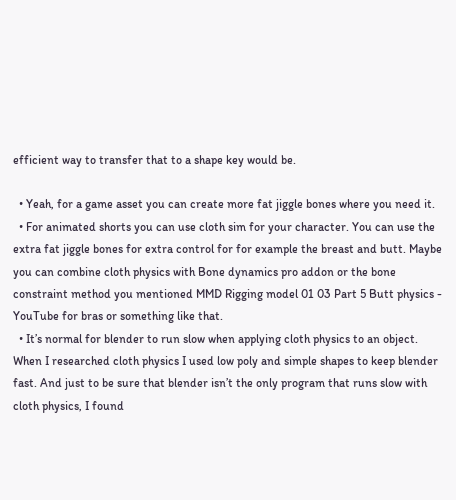efficient way to transfer that to a shape key would be.

  • Yeah, for a game asset you can create more fat jiggle bones where you need it.
  • For animated shorts you can use cloth sim for your character. You can use the extra fat jiggle bones for extra control for for example the breast and butt. Maybe you can combine cloth physics with Bone dynamics pro addon or the bone constraint method you mentioned MMD Rigging model 01 03 Part 5 Butt physics - YouTube for bras or something like that.
  • It’s normal for blender to run slow when applying cloth physics to an object. When I researched cloth physics I used low poly and simple shapes to keep blender fast. And just to be sure that blender isn’t the only program that runs slow with cloth physics, I found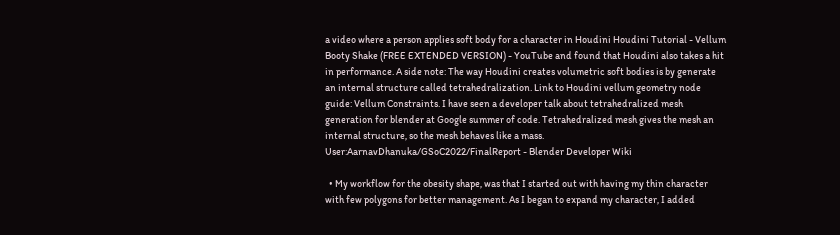a video where a person applies soft body for a character in Houdini Houdini Tutorial - Vellum Booty Shake (FREE EXTENDED VERSION) - YouTube and found that Houdini also takes a hit in performance. A side note: The way Houdini creates volumetric soft bodies is by generate an internal structure called tetrahedralization. Link to Houdini vellum geometry node guide: Vellum Constraints. I have seen a developer talk about tetrahedralized mesh generation for blender at Google summer of code. Tetrahedralized mesh gives the mesh an internal structure, so the mesh behaves like a mass. User:AarnavDhanuka/GSoC2022/FinalReport - Blender Developer Wiki

  • My workflow for the obesity shape, was that I started out with having my thin character with few polygons for better management. As I began to expand my character, I added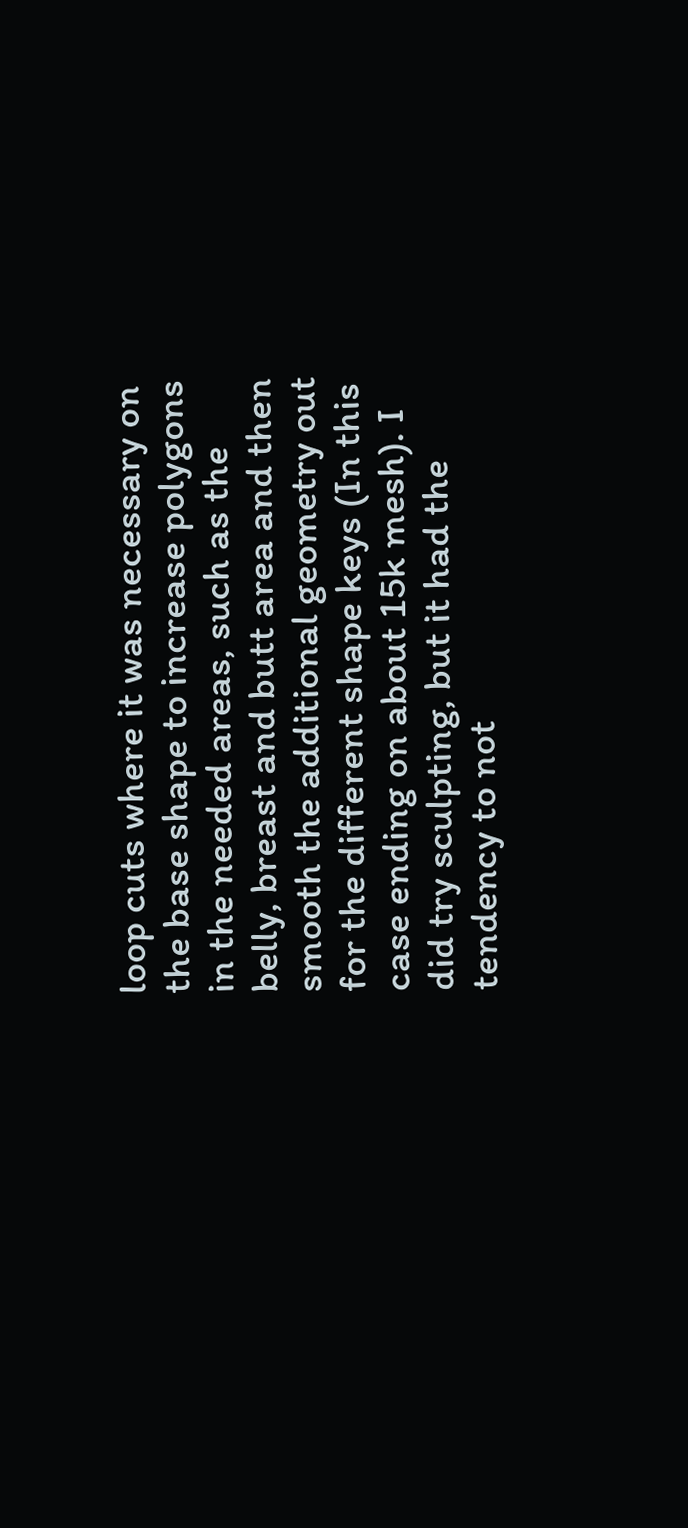loop cuts where it was necessary on the base shape to increase polygons in the needed areas, such as the belly, breast and butt area and then smooth the additional geometry out for the different shape keys (In this case ending on about 15k mesh). I did try sculpting, but it had the tendency to not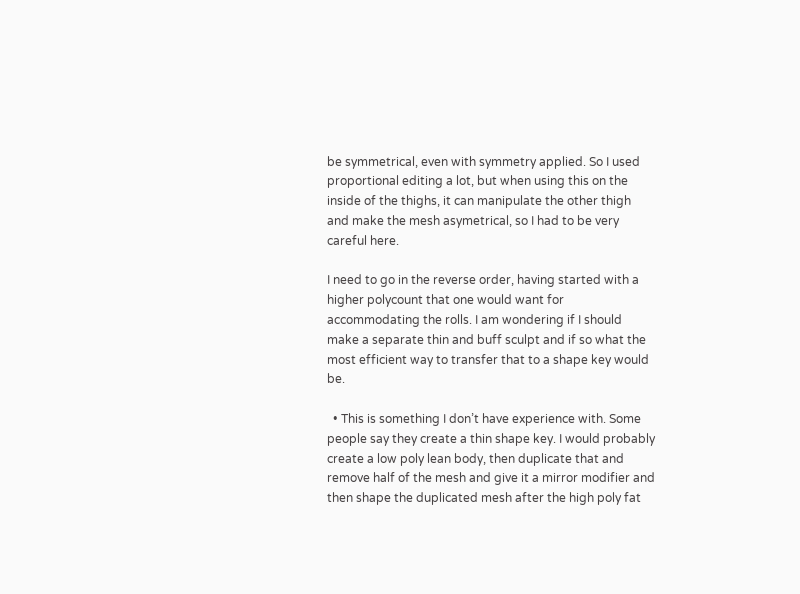be symmetrical, even with symmetry applied. So I used proportional editing a lot, but when using this on the inside of the thighs, it can manipulate the other thigh and make the mesh asymetrical, so I had to be very careful here.

I need to go in the reverse order, having started with a higher polycount that one would want for accommodating the rolls. I am wondering if I should make a separate thin and buff sculpt and if so what the most efficient way to transfer that to a shape key would be.

  • This is something I don’t have experience with. Some people say they create a thin shape key. I would probably create a low poly lean body, then duplicate that and remove half of the mesh and give it a mirror modifier and then shape the duplicated mesh after the high poly fat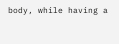body, while having a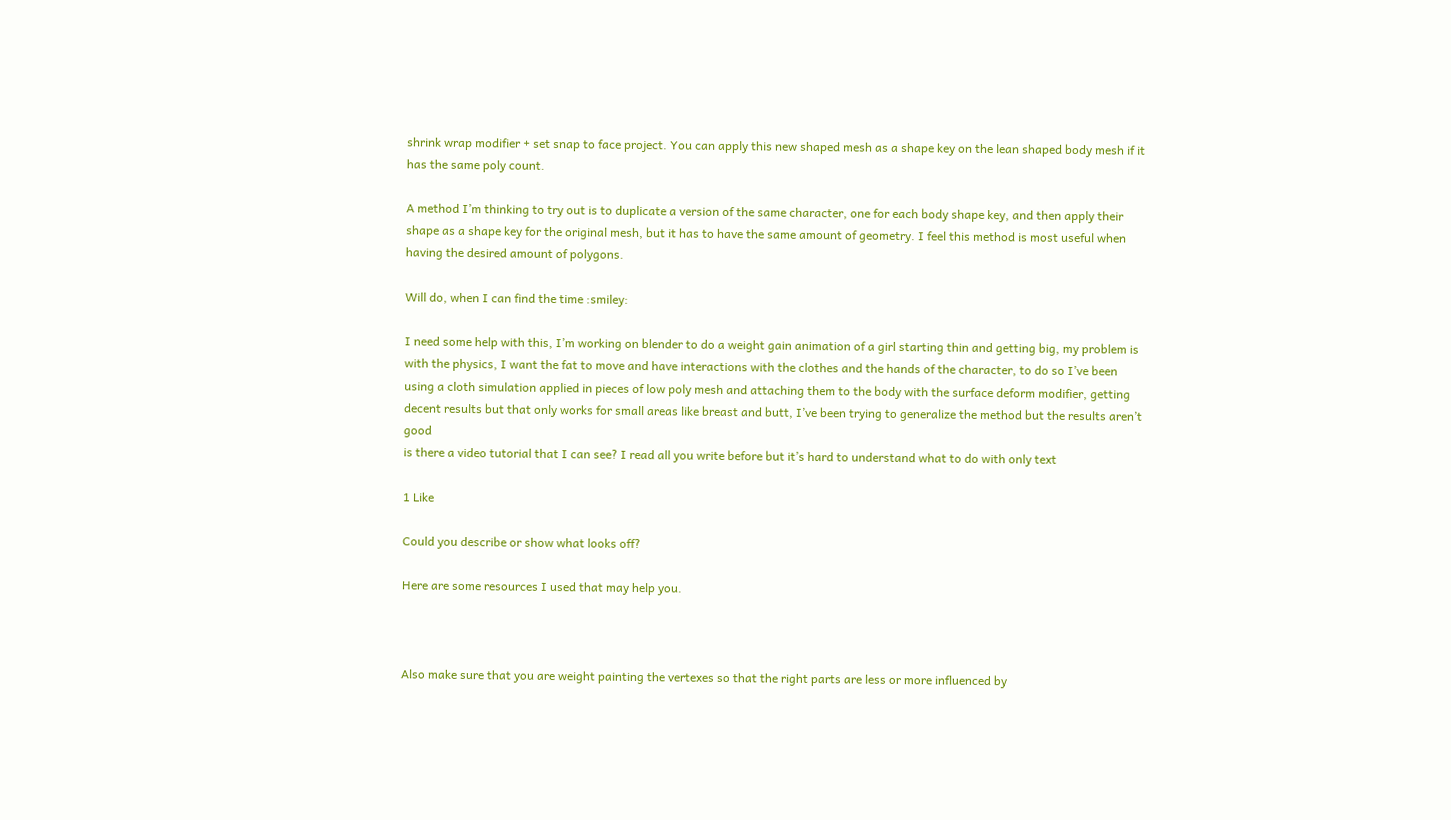shrink wrap modifier + set snap to face project. You can apply this new shaped mesh as a shape key on the lean shaped body mesh if it has the same poly count.

A method I’m thinking to try out is to duplicate a version of the same character, one for each body shape key, and then apply their shape as a shape key for the original mesh, but it has to have the same amount of geometry. I feel this method is most useful when having the desired amount of polygons.

Will do, when I can find the time :smiley:

I need some help with this, I’m working on blender to do a weight gain animation of a girl starting thin and getting big, my problem is with the physics, I want the fat to move and have interactions with the clothes and the hands of the character, to do so I’ve been using a cloth simulation applied in pieces of low poly mesh and attaching them to the body with the surface deform modifier, getting decent results but that only works for small areas like breast and butt, I’ve been trying to generalize the method but the results aren’t good
is there a video tutorial that I can see? I read all you write before but it’s hard to understand what to do with only text

1 Like

Could you describe or show what looks off?

Here are some resources I used that may help you.



Also make sure that you are weight painting the vertexes so that the right parts are less or more influenced by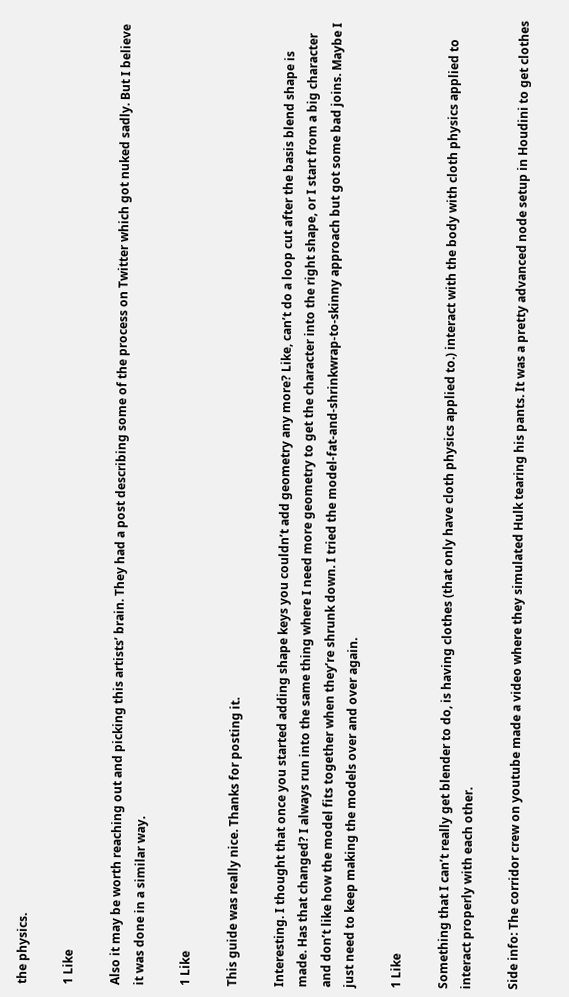the physics.

1 Like

Also it may be worth reaching out and picking this artists’ brain. They had a post describing some of the process on Twitter which got nuked sadly. But I believe it was done in a similar way.

1 Like

This guide was really nice. Thanks for posting it.

Interesting. I thought that once you started adding shape keys you couldn’t add geometry any more? Like, can’t do a loop cut after the basis blend shape is made. Has that changed? I always run into the same thing where I need more geometry to get the character into the right shape, or I start from a big character and don’t like how the model fits together when they’re shrunk down. I tried the model-fat-and-shrinkwrap-to-skinny approach but got some bad joins. Maybe I just need to keep making the models over and over again.

1 Like

Something that I can’t really get blender to do, is having clothes (that only have cloth physics applied to.) interact with the body with cloth physics applied to interact properly with each other.

Side info: The corridor crew on youtube made a video where they simulated Hulk tearing his pants. It was a pretty advanced node setup in Houdini to get clothes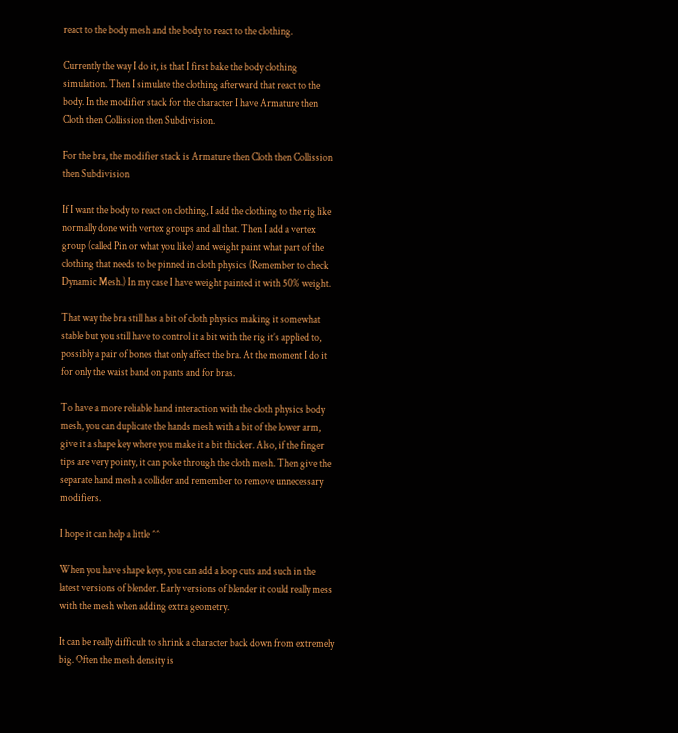react to the body mesh and the body to react to the clothing.

Currently the way I do it, is that I first bake the body clothing simulation. Then I simulate the clothing afterward that react to the body. In the modifier stack for the character I have Armature then Cloth then Collission then Subdivision.

For the bra, the modifier stack is Armature then Cloth then Collission then Subdivision

If I want the body to react on clothing, I add the clothing to the rig like normally done with vertex groups and all that. Then I add a vertex group (called Pin or what you like) and weight paint what part of the clothing that needs to be pinned in cloth physics (Remember to check Dynamic Mesh.) In my case I have weight painted it with 50% weight.

That way the bra still has a bit of cloth physics making it somewhat stable but you still have to control it a bit with the rig it’s applied to, possibly a pair of bones that only affect the bra. At the moment I do it for only the waist band on pants and for bras.

To have a more reliable hand interaction with the cloth physics body mesh, you can duplicate the hands mesh with a bit of the lower arm, give it a shape key where you make it a bit thicker. Also, if the finger tips are very pointy, it can poke through the cloth mesh. Then give the separate hand mesh a collider and remember to remove unnecessary modifiers.

I hope it can help a little ^^

When you have shape keys, you can add a loop cuts and such in the latest versions of blender. Early versions of blender it could really mess with the mesh when adding extra geometry.

It can be really difficult to shrink a character back down from extremely big. Often the mesh density is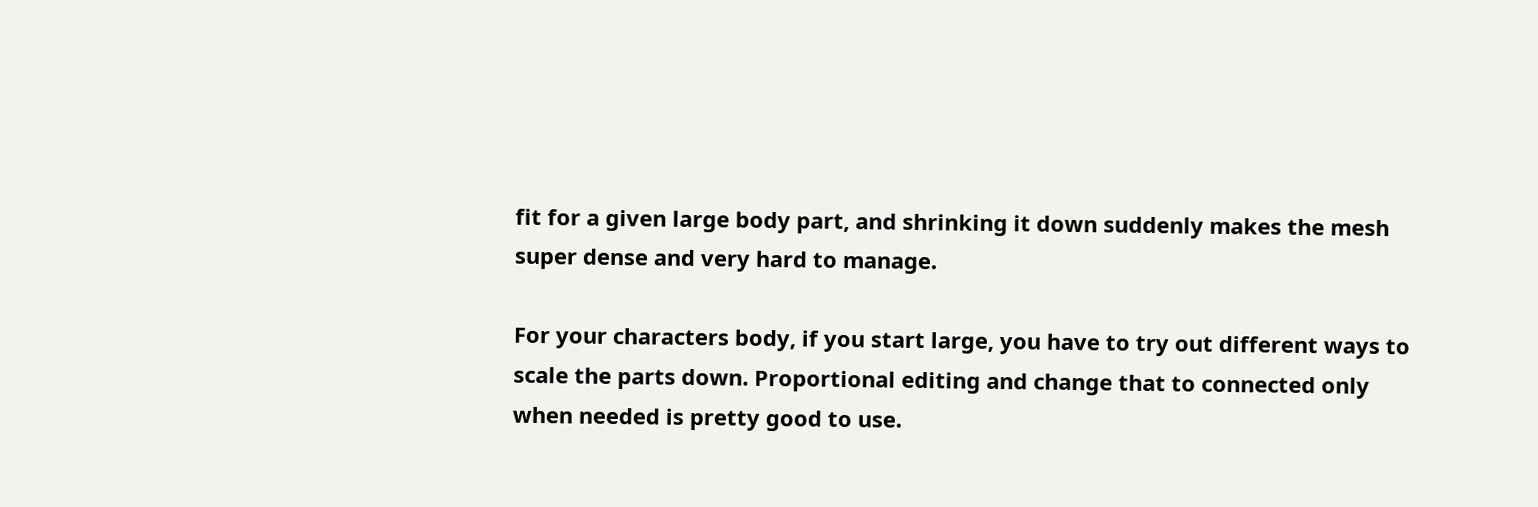fit for a given large body part, and shrinking it down suddenly makes the mesh super dense and very hard to manage.

For your characters body, if you start large, you have to try out different ways to scale the parts down. Proportional editing and change that to connected only when needed is pretty good to use.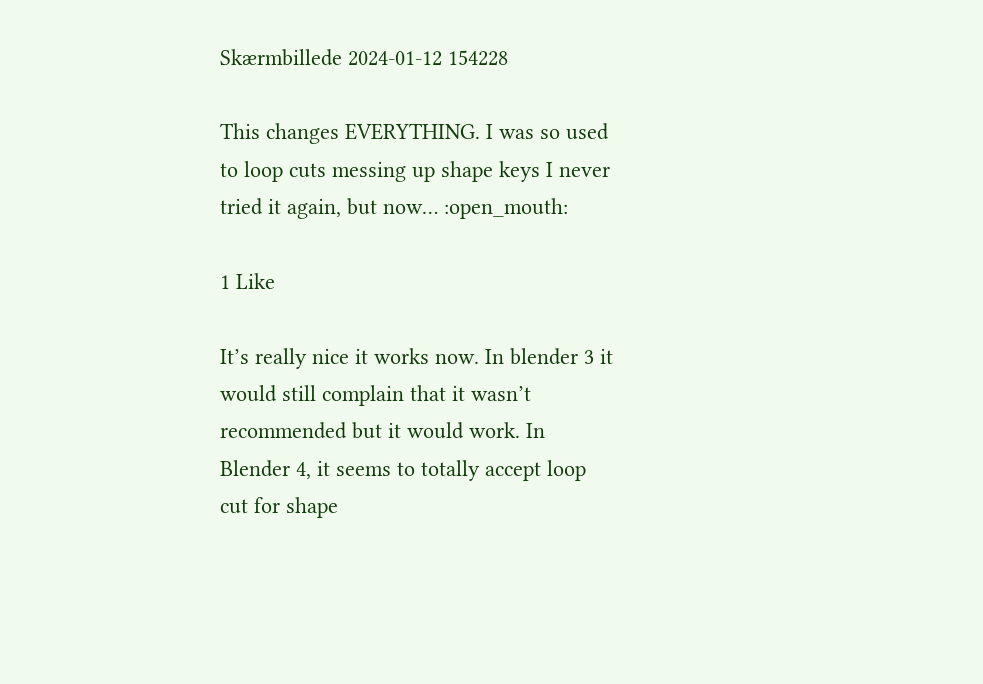Skærmbillede 2024-01-12 154228

This changes EVERYTHING. I was so used to loop cuts messing up shape keys I never tried it again, but now… :open_mouth:

1 Like

It’s really nice it works now. In blender 3 it would still complain that it wasn’t recommended but it would work. In Blender 4, it seems to totally accept loop cut for shape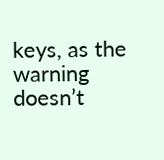keys, as the warning doesn’t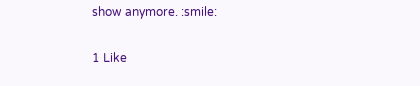show anymore. :smile:

1 Like